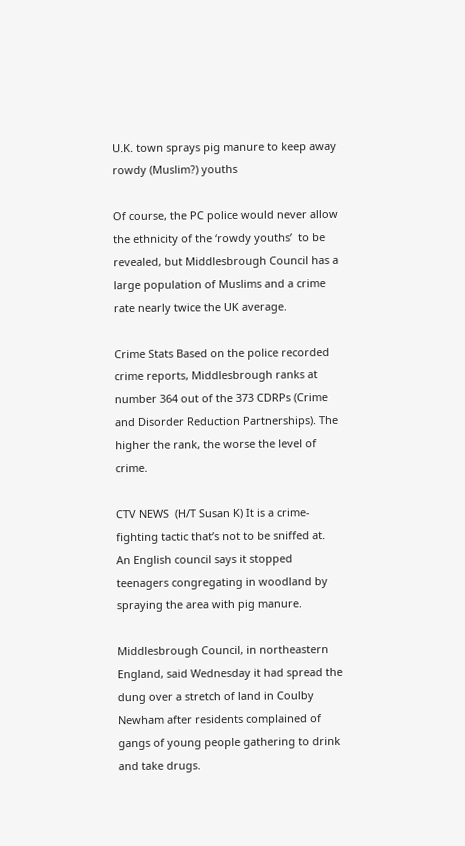U.K. town sprays pig manure to keep away rowdy (Muslim?) youths

Of course, the PC police would never allow the ethnicity of the ‘rowdy youths’  to be revealed, but Middlesbrough Council has a large population of Muslims and a crime rate nearly twice the UK average.

Crime Stats Based on the police recorded crime reports, Middlesbrough ranks at number 364 out of the 373 CDRPs (Crime and Disorder Reduction Partnerships). The higher the rank, the worse the level of crime.

CTV NEWS  (H/T Susan K) It is a crime-fighting tactic that’s not to be sniffed at. An English council says it stopped teenagers congregating in woodland by spraying the area with pig manure.

Middlesbrough Council, in northeastern England, said Wednesday it had spread the dung over a stretch of land in Coulby Newham after residents complained of gangs of young people gathering to drink and take drugs.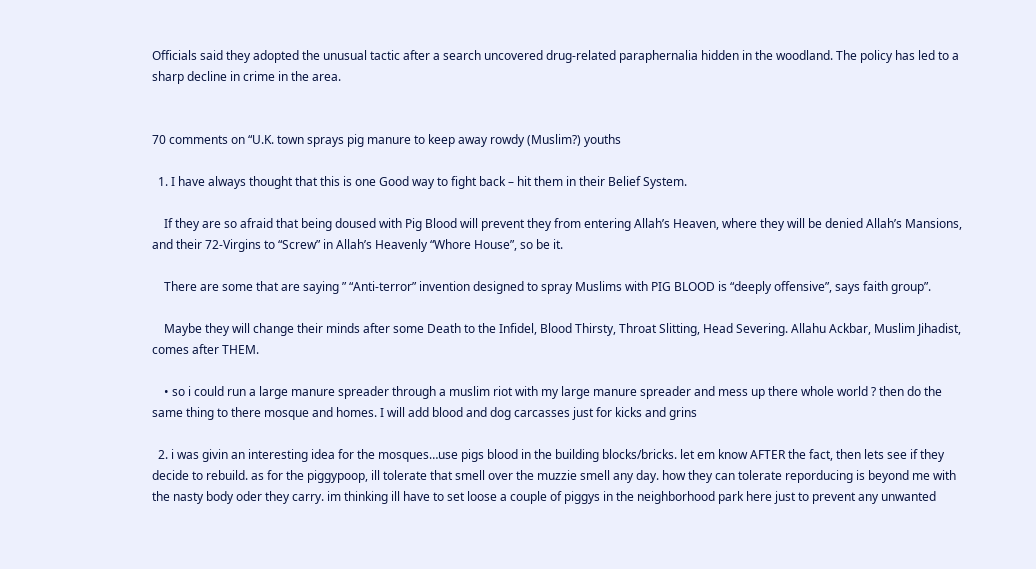Officials said they adopted the unusual tactic after a search uncovered drug-related paraphernalia hidden in the woodland. The policy has led to a sharp decline in crime in the area.


70 comments on “U.K. town sprays pig manure to keep away rowdy (Muslim?) youths

  1. I have always thought that this is one Good way to fight back – hit them in their Belief System.

    If they are so afraid that being doused with Pig Blood will prevent they from entering Allah’s Heaven, where they will be denied Allah’s Mansions, and their 72-Virgins to “Screw” in Allah’s Heavenly “Whore House”, so be it.

    There are some that are saying ” “Anti-terror” invention designed to spray Muslims with PIG BLOOD is “deeply offensive”, says faith group”.

    Maybe they will change their minds after some Death to the Infidel, Blood Thirsty, Throat Slitting, Head Severing. Allahu Ackbar, Muslim Jihadist, comes after THEM.

    • so i could run a large manure spreader through a muslim riot with my large manure spreader and mess up there whole world ? then do the same thing to there mosque and homes. I will add blood and dog carcasses just for kicks and grins

  2. i was givin an interesting idea for the mosques…use pigs blood in the building blocks/bricks. let em know AFTER the fact, then lets see if they decide to rebuild. as for the piggypoop, ill tolerate that smell over the muzzie smell any day. how they can tolerate reporducing is beyond me with the nasty body oder they carry. im thinking ill have to set loose a couple of piggys in the neighborhood park here just to prevent any unwanted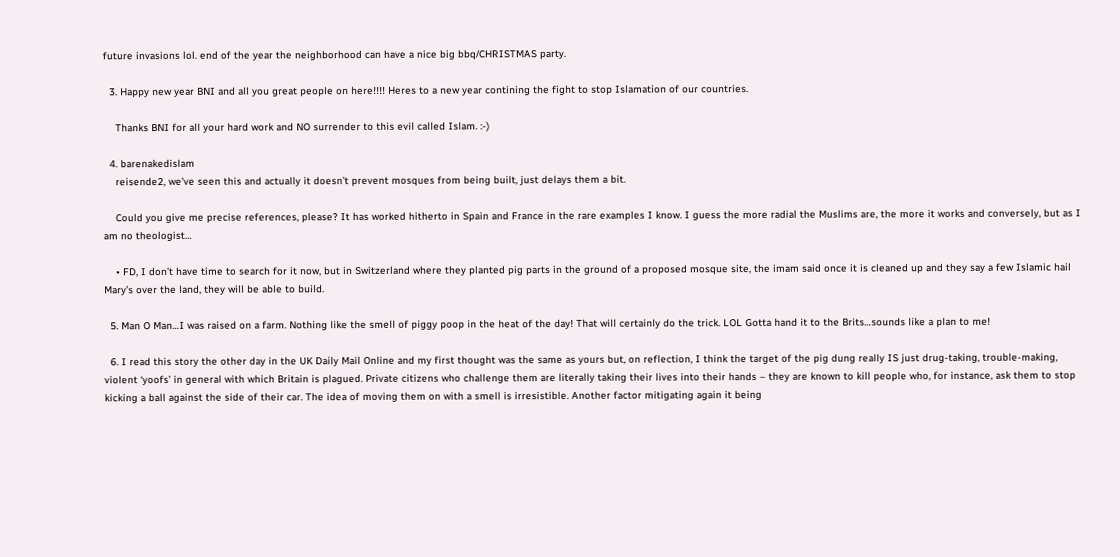future invasions lol. end of the year the neighborhood can have a nice big bbq/CHRISTMAS party.

  3. Happy new year BNI and all you great people on here!!!! Heres to a new year contining the fight to stop Islamation of our countries.

    Thanks BNI for all your hard work and NO surrender to this evil called Islam. :-)

  4. barenakedislam
    reisende2, we’ve seen this and actually it doesn’t prevent mosques from being built, just delays them a bit.

    Could you give me precise references, please? It has worked hitherto in Spain and France in the rare examples I know. I guess the more radial the Muslims are, the more it works and conversely, but as I am no theologist…

    • FD, I don’t have time to search for it now, but in Switzerland where they planted pig parts in the ground of a proposed mosque site, the imam said once it is cleaned up and they say a few Islamic hail Mary’s over the land, they will be able to build.

  5. Man O Man…I was raised on a farm. Nothing like the smell of piggy poop in the heat of the day! That will certainly do the trick. LOL Gotta hand it to the Brits…sounds like a plan to me!

  6. I read this story the other day in the UK Daily Mail Online and my first thought was the same as yours but, on reflection, I think the target of the pig dung really IS just drug-taking, trouble-making, violent ‘yoofs’ in general with which Britain is plagued. Private citizens who challenge them are literally taking their lives into their hands – they are known to kill people who, for instance, ask them to stop kicking a ball against the side of their car. The idea of moving them on with a smell is irresistible. Another factor mitigating again it being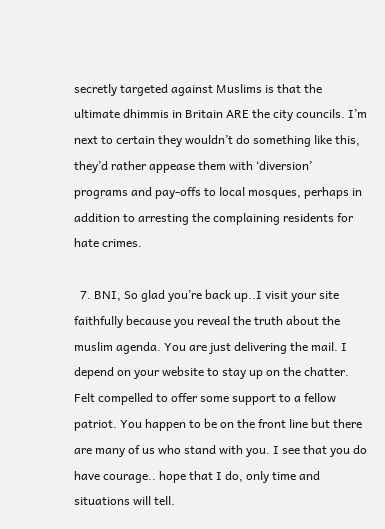secretly targeted against Muslims is that the ultimate dhimmis in Britain ARE the city councils. I’m next to certain they wouldn’t do something like this, they’d rather appease them with ‘diversion’ programs and pay-offs to local mosques, perhaps in addition to arresting the complaining residents for hate crimes.

  7. BNI, So glad you’re back up..I visit your site faithfully because you reveal the truth about the muslim agenda. You are just delivering the mail. I depend on your website to stay up on the chatter. Felt compelled to offer some support to a fellow patriot. You happen to be on the front line but there are many of us who stand with you. I see that you do have courage.. hope that I do, only time and situations will tell.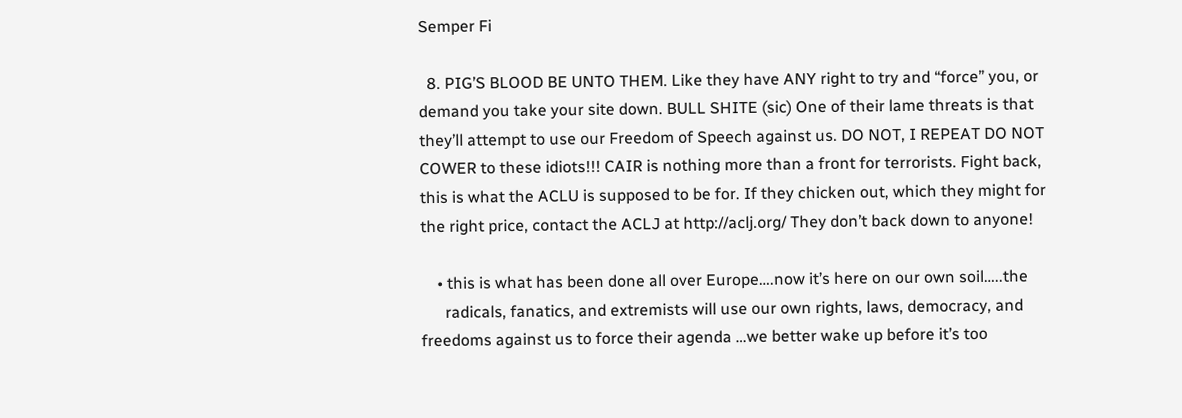Semper Fi

  8. PIG’S BLOOD BE UNTO THEM. Like they have ANY right to try and “force” you, or demand you take your site down. BULL SHITE (sic) One of their lame threats is that they’ll attempt to use our Freedom of Speech against us. DO NOT, I REPEAT DO NOT COWER to these idiots!!! CAIR is nothing more than a front for terrorists. Fight back, this is what the ACLU is supposed to be for. If they chicken out, which they might for the right price, contact the ACLJ at http://aclj.org/ They don’t back down to anyone!

    • this is what has been done all over Europe….now it’s here on our own soil…..the
      radicals, fanatics, and extremists will use our own rights, laws, democracy, and freedoms against us to force their agenda …we better wake up before it’s too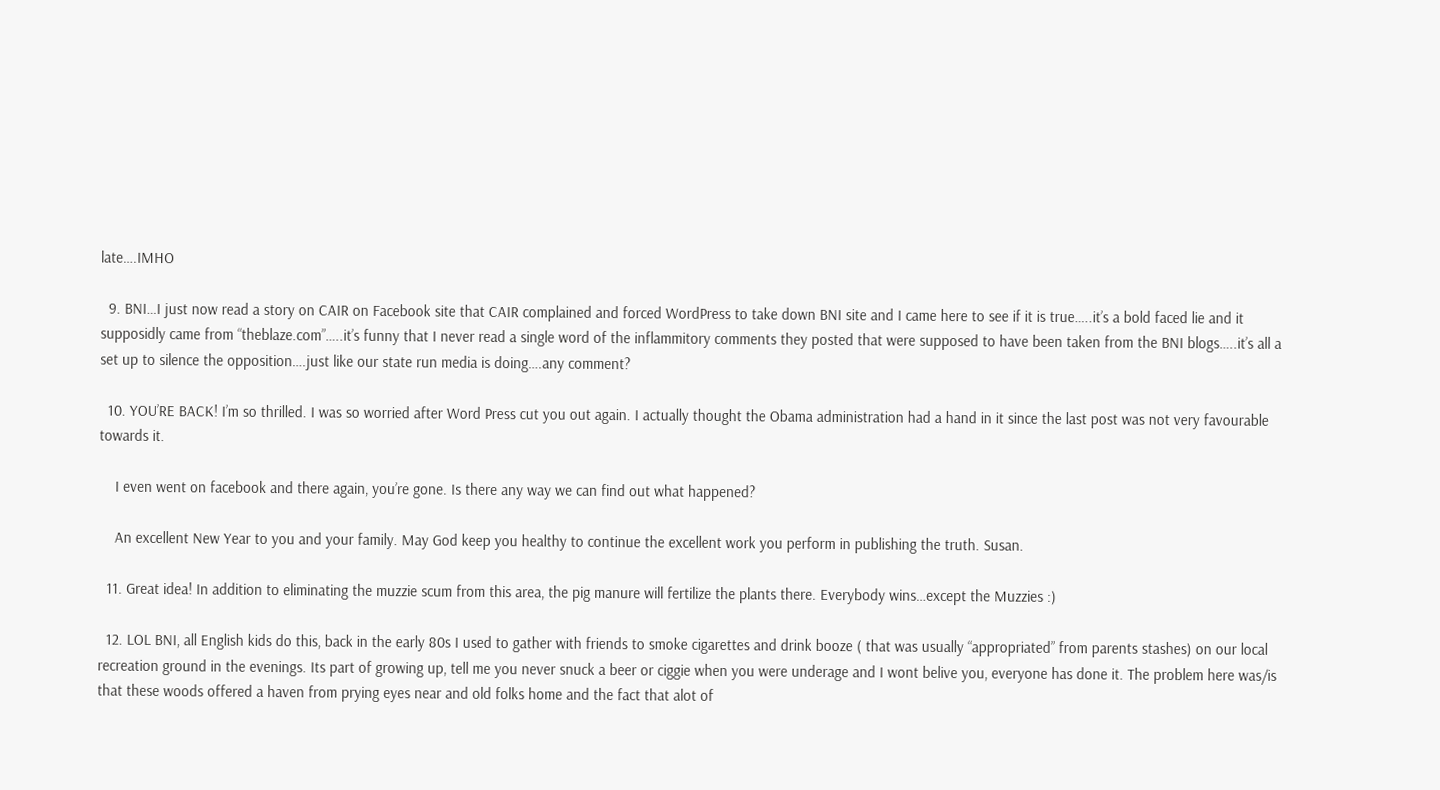late….IMHO

  9. BNI…I just now read a story on CAIR on Facebook site that CAIR complained and forced WordPress to take down BNI site and I came here to see if it is true…..it’s a bold faced lie and it supposidly came from “theblaze.com”…..it’s funny that I never read a single word of the inflammitory comments they posted that were supposed to have been taken from the BNI blogs…..it’s all a set up to silence the opposition….just like our state run media is doing….any comment?

  10. YOU’RE BACK! I’m so thrilled. I was so worried after Word Press cut you out again. I actually thought the Obama administration had a hand in it since the last post was not very favourable towards it.

    I even went on facebook and there again, you’re gone. Is there any way we can find out what happened?

    An excellent New Year to you and your family. May God keep you healthy to continue the excellent work you perform in publishing the truth. Susan.

  11. Great idea! In addition to eliminating the muzzie scum from this area, the pig manure will fertilize the plants there. Everybody wins…except the Muzzies :)

  12. LOL BNI, all English kids do this, back in the early 80s I used to gather with friends to smoke cigarettes and drink booze ( that was usually “appropriated” from parents stashes) on our local recreation ground in the evenings. Its part of growing up, tell me you never snuck a beer or ciggie when you were underage and I wont belive you, everyone has done it. The problem here was/is that these woods offered a haven from prying eyes near and old folks home and the fact that alot of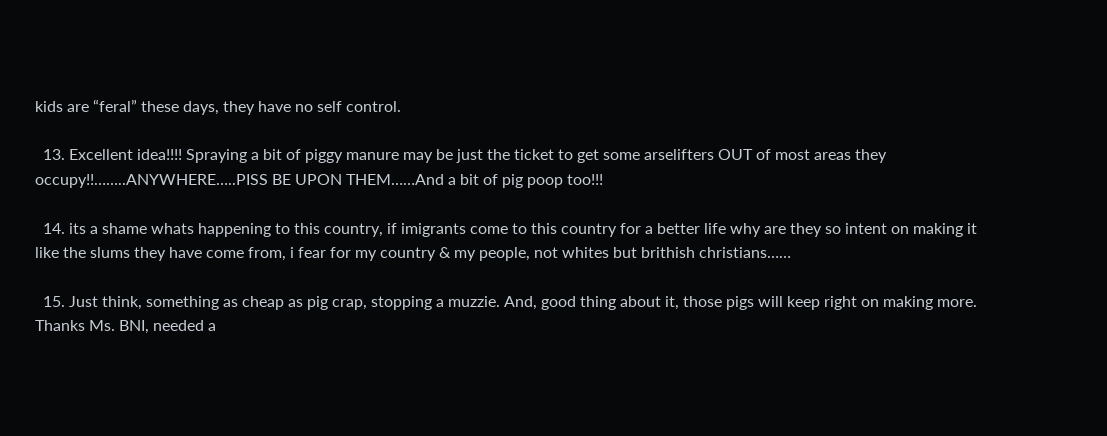kids are “feral” these days, they have no self control.

  13. Excellent idea!!!! Spraying a bit of piggy manure may be just the ticket to get some arselifters OUT of most areas they occupy!!……..ANYWHERE…..PISS BE UPON THEM……And a bit of pig poop too!!!

  14. its a shame whats happening to this country, if imigrants come to this country for a better life why are they so intent on making it like the slums they have come from, i fear for my country & my people, not whites but brithish christians……

  15. Just think, something as cheap as pig crap, stopping a muzzie. And, good thing about it, those pigs will keep right on making more. Thanks Ms. BNI, needed a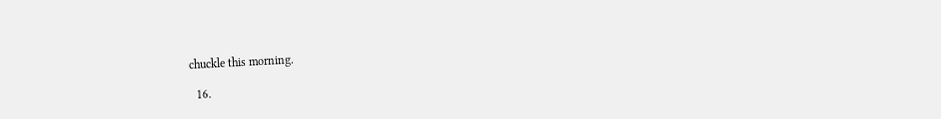chuckle this morning.

  16.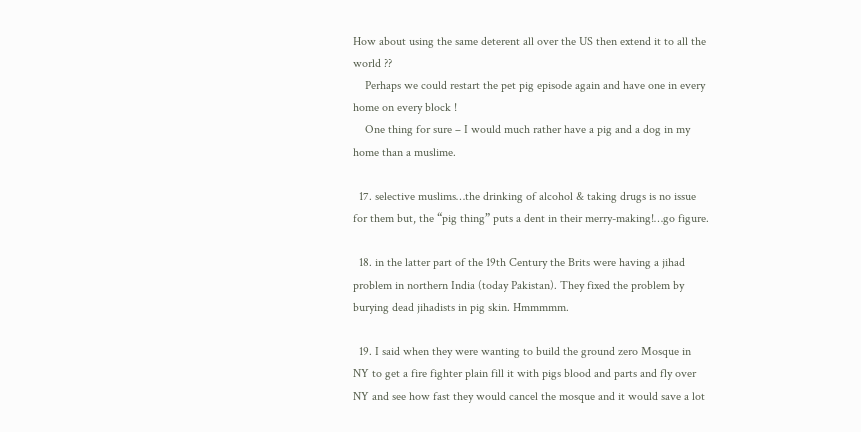How about using the same deterent all over the US then extend it to all the world ??
    Perhaps we could restart the pet pig episode again and have one in every home on every block !
    One thing for sure – I would much rather have a pig and a dog in my home than a muslime.

  17. selective muslims…the drinking of alcohol & taking drugs is no issue for them but, the “pig thing” puts a dent in their merry-making!…go figure.

  18. in the latter part of the 19th Century the Brits were having a jihad problem in northern India (today Pakistan). They fixed the problem by burying dead jihadists in pig skin. Hmmmmm.

  19. I said when they were wanting to build the ground zero Mosque in NY to get a fire fighter plain fill it with pigs blood and parts and fly over NY and see how fast they would cancel the mosque and it would save a lot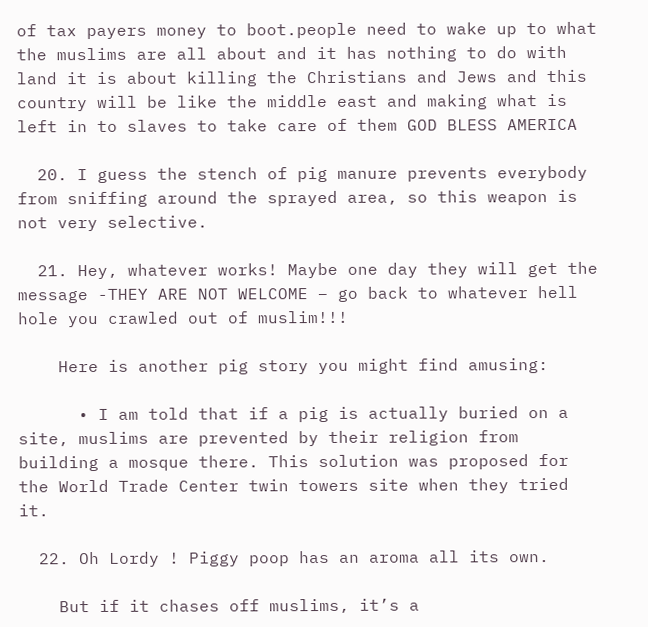of tax payers money to boot.people need to wake up to what the muslims are all about and it has nothing to do with land it is about killing the Christians and Jews and this country will be like the middle east and making what is left in to slaves to take care of them GOD BLESS AMERICA

  20. I guess the stench of pig manure prevents everybody from sniffing around the sprayed area, so this weapon is not very selective.

  21. Hey, whatever works! Maybe one day they will get the message -THEY ARE NOT WELCOME – go back to whatever hell hole you crawled out of muslim!!!

    Here is another pig story you might find amusing:

      • I am told that if a pig is actually buried on a site, muslims are prevented by their religion from building a mosque there. This solution was proposed for the World Trade Center twin towers site when they tried it.

  22. Oh Lordy ! Piggy poop has an aroma all its own.

    But if it chases off muslims, it’s a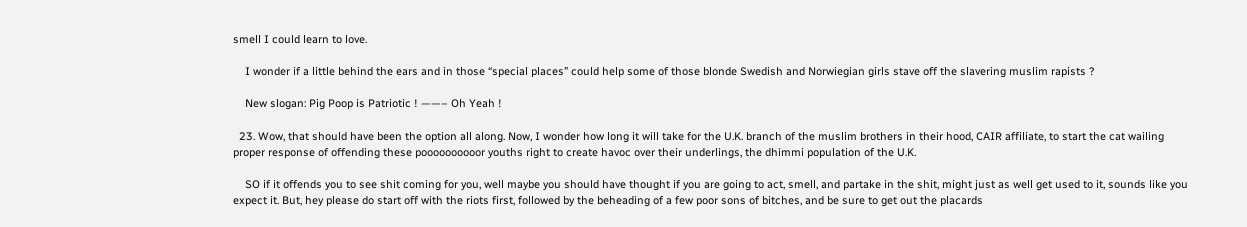smell I could learn to love.

    I wonder if a little behind the ears and in those “special places” could help some of those blonde Swedish and Norwiegian girls stave off the slavering muslim rapists ?

    New slogan: Pig Poop is Patriotic ! ——– Oh Yeah !

  23. Wow, that should have been the option all along. Now, I wonder how long it will take for the U.K. branch of the muslim brothers in their hood, CAIR affiliate, to start the cat wailing proper response of offending these poooooooooor youths right to create havoc over their underlings, the dhimmi population of the U.K.

    SO if it offends you to see shit coming for you, well maybe you should have thought if you are going to act, smell, and partake in the shit, might just as well get used to it, sounds like you expect it. But, hey please do start off with the riots first, followed by the beheading of a few poor sons of bitches, and be sure to get out the placards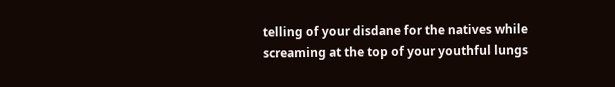telling of your disdane for the natives while screaming at the top of your youthful lungs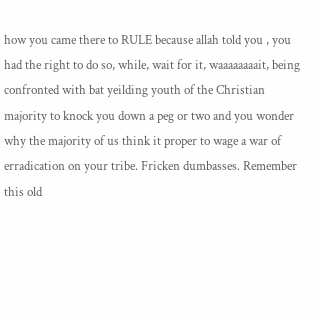how you came there to RULE because allah told you , you had the right to do so, while, wait for it, waaaaaaaait, being confronted with bat yeilding youth of the Christian majority to knock you down a peg or two and you wonder why the majority of us think it proper to wage a war of erradication on your tribe. Fricken dumbasses. Remember this old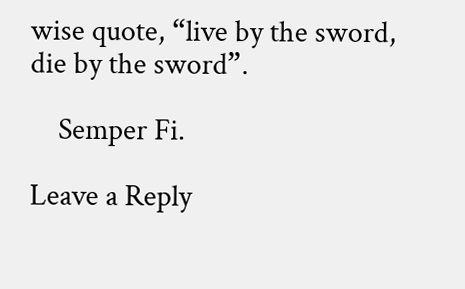wise quote, “live by the sword, die by the sword”.

    Semper Fi.

Leave a Reply